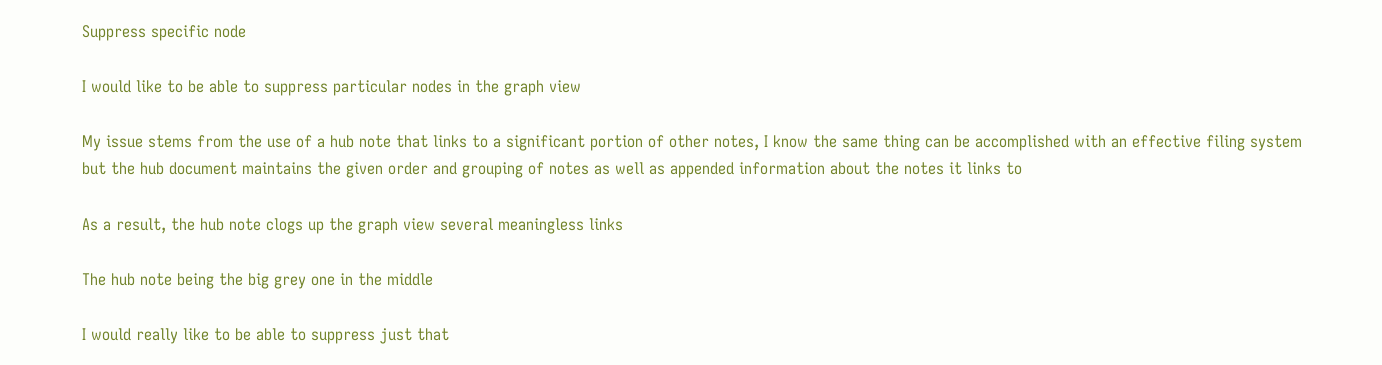Suppress specific node

I would like to be able to suppress particular nodes in the graph view

My issue stems from the use of a hub note that links to a significant portion of other notes, I know the same thing can be accomplished with an effective filing system but the hub document maintains the given order and grouping of notes as well as appended information about the notes it links to

As a result, the hub note clogs up the graph view several meaningless links

The hub note being the big grey one in the middle

I would really like to be able to suppress just that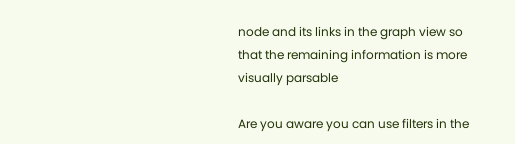node and its links in the graph view so that the remaining information is more visually parsable

Are you aware you can use filters in the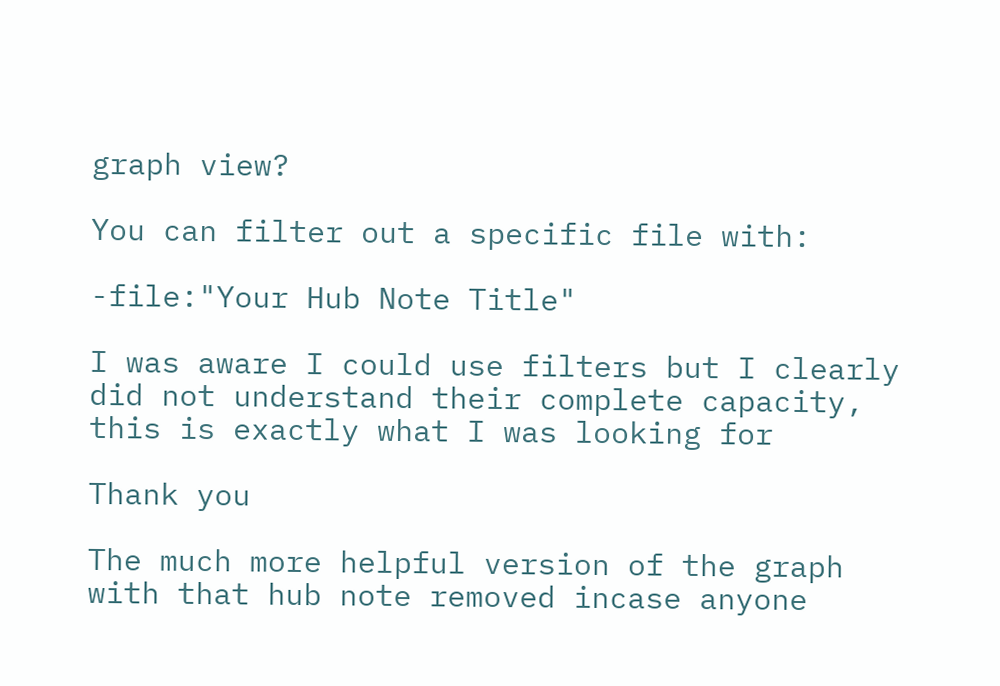graph view?

You can filter out a specific file with:

-file:"Your Hub Note Title"

I was aware I could use filters but I clearly did not understand their complete capacity, this is exactly what I was looking for

Thank you

The much more helpful version of the graph with that hub note removed incase anyone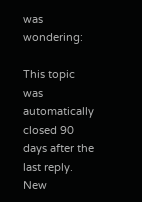was wondering:

This topic was automatically closed 90 days after the last reply. New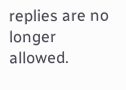replies are no longer allowed.